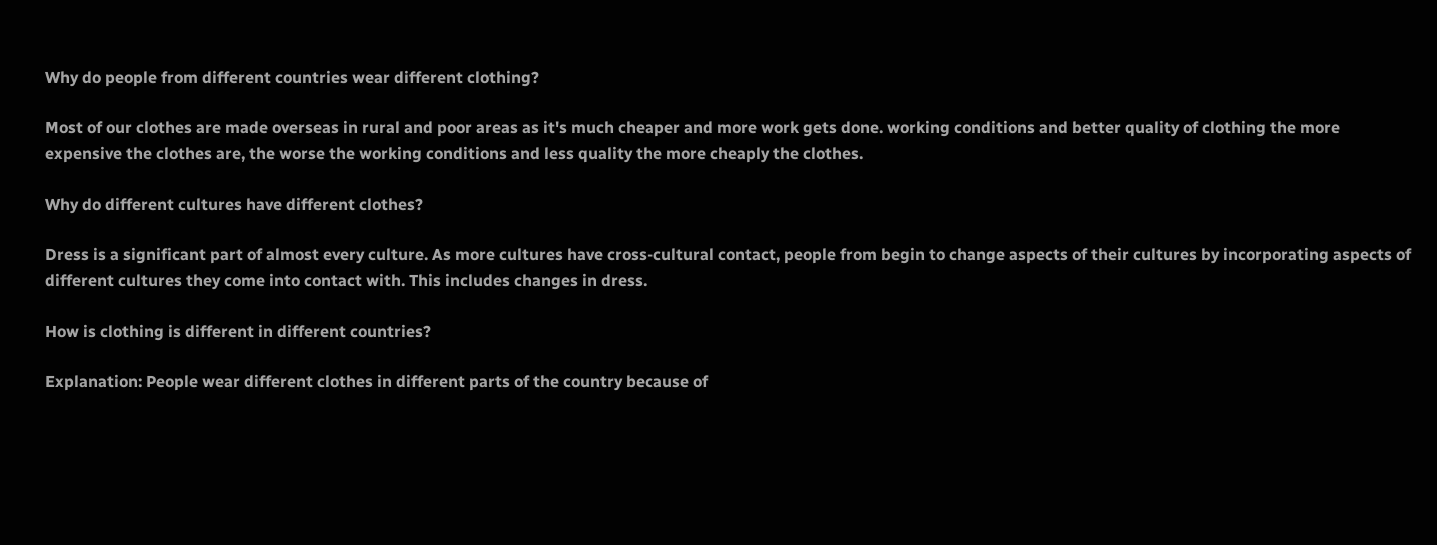Why do people from different countries wear different clothing?

Most of our clothes are made overseas in rural and poor areas as it's much cheaper and more work gets done. working conditions and better quality of clothing the more expensive the clothes are, the worse the working conditions and less quality the more cheaply the clothes.

Why do different cultures have different clothes?

Dress is a significant part of almost every culture. As more cultures have cross-cultural contact, people from begin to change aspects of their cultures by incorporating aspects of different cultures they come into contact with. This includes changes in dress.

How is clothing is different in different countries?

Explanation: People wear different clothes in different parts of the country because of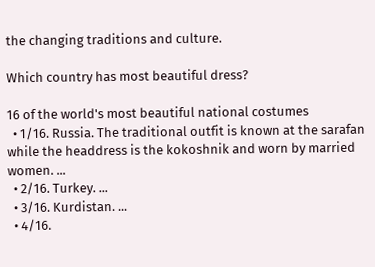the changing traditions and culture.

Which country has most beautiful dress?

16 of the world's most beautiful national costumes
  • 1/16. Russia. The traditional outfit is known at the sarafan while the headdress is the kokoshnik and worn by married women. ...
  • 2/16. Turkey. ...
  • 3/16. Kurdistan. ...
  • 4/16.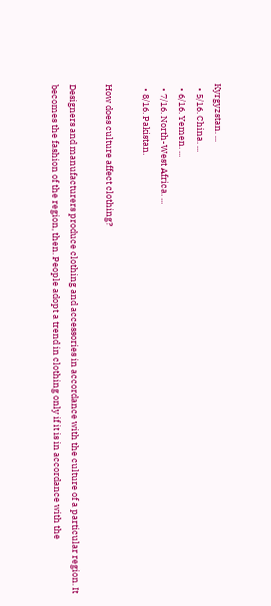Kyrgyzstan. ...
  • 5/16. China. ...
  • 6/16. Yemen. ...
  • 7/16. North-West Africa. ...
  • 8/16. Pakistan.

How does culture affect clothing?

Designers and manufacturers produce clothing and accessories in accordance with the culture of a particular region. It becomes the fashion of the region, then. People adopt a trend in clothing only if it is in accordance with the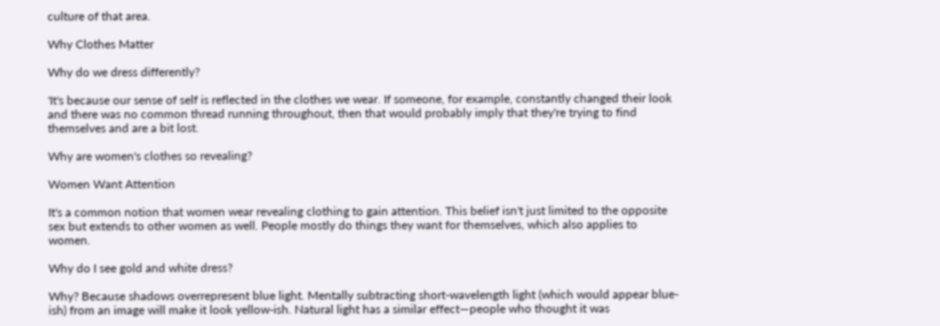culture of that area.

Why Clothes Matter

Why do we dress differently?

'It's because our sense of self is reflected in the clothes we wear. If someone, for example, constantly changed their look and there was no common thread running throughout, then that would probably imply that they're trying to find themselves and are a bit lost.

Why are women's clothes so revealing?

Women Want Attention

It's a common notion that women wear revealing clothing to gain attention. This belief isn't just limited to the opposite sex but extends to other women as well. People mostly do things they want for themselves, which also applies to women.

Why do I see gold and white dress?

Why? Because shadows overrepresent blue light. Mentally subtracting short-wavelength light (which would appear blue-ish) from an image will make it look yellow-ish. Natural light has a similar effect—people who thought it was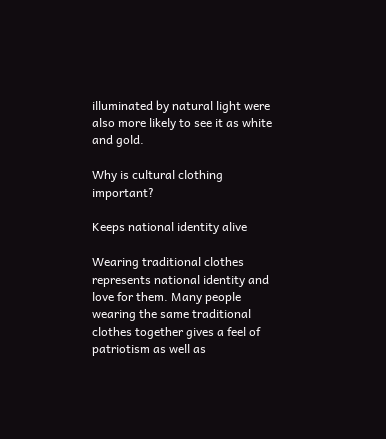illuminated by natural light were also more likely to see it as white and gold.

Why is cultural clothing important?

Keeps national identity alive

Wearing traditional clothes represents national identity and love for them. Many people wearing the same traditional clothes together gives a feel of patriotism as well as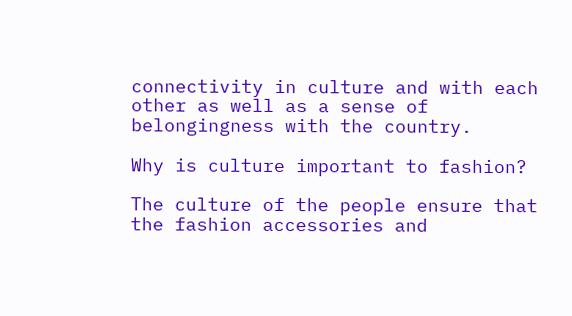connectivity in culture and with each other as well as a sense of belongingness with the country.

Why is culture important to fashion?

The culture of the people ensure that the fashion accessories and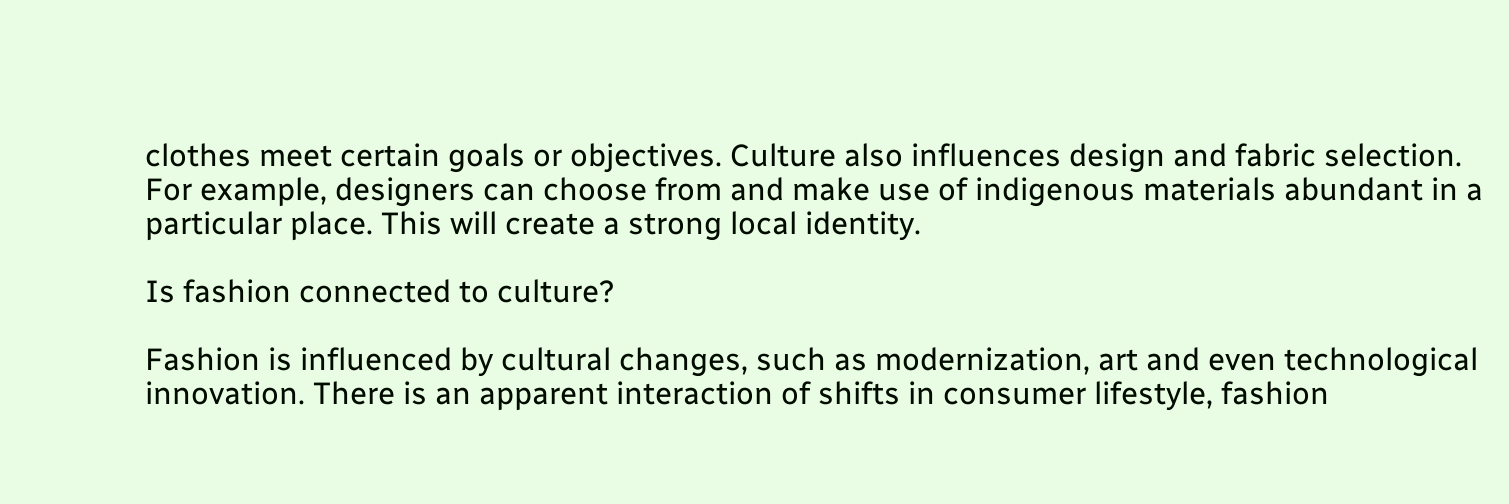clothes meet certain goals or objectives. Culture also influences design and fabric selection. For example, designers can choose from and make use of indigenous materials abundant in a particular place. This will create a strong local identity.

Is fashion connected to culture?

Fashion is influenced by cultural changes, such as modernization, art and even technological innovation. There is an apparent interaction of shifts in consumer lifestyle, fashion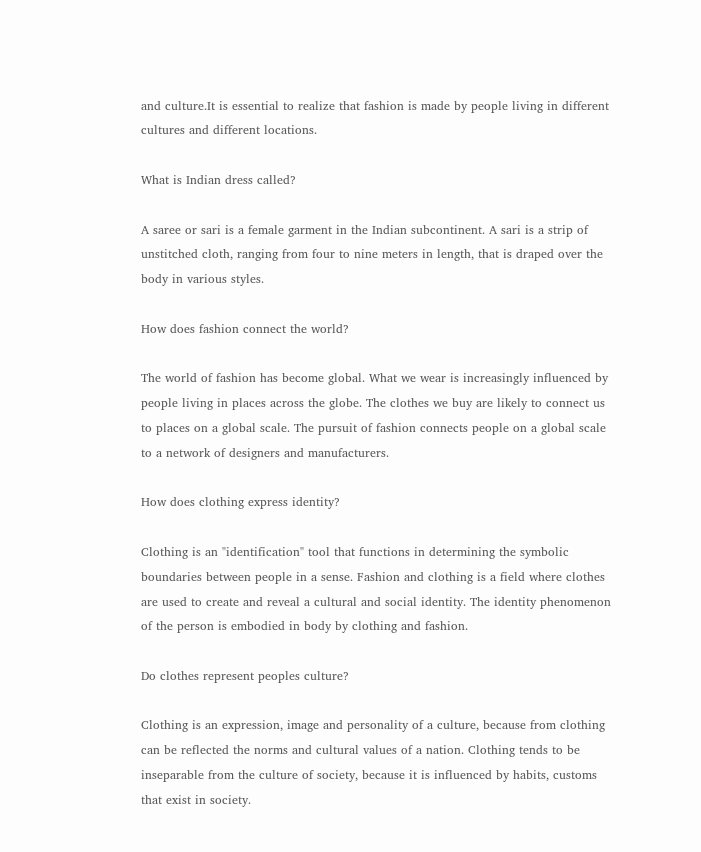and culture.It is essential to realize that fashion is made by people living in different cultures and different locations.

What is Indian dress called?

A saree or sari is a female garment in the Indian subcontinent. A sari is a strip of unstitched cloth, ranging from four to nine meters in length, that is draped over the body in various styles.

How does fashion connect the world?

The world of fashion has become global. What we wear is increasingly influenced by people living in places across the globe. The clothes we buy are likely to connect us to places on a global scale. The pursuit of fashion connects people on a global scale to a network of designers and manufacturers.

How does clothing express identity?

Clothing is an "identification" tool that functions in determining the symbolic boundaries between people in a sense. Fashion and clothing is a field where clothes are used to create and reveal a cultural and social identity. The identity phenomenon of the person is embodied in body by clothing and fashion.

Do clothes represent peoples culture?

Clothing is an expression, image and personality of a culture, because from clothing can be reflected the norms and cultural values of a nation. Clothing tends to be inseparable from the culture of society, because it is influenced by habits, customs that exist in society.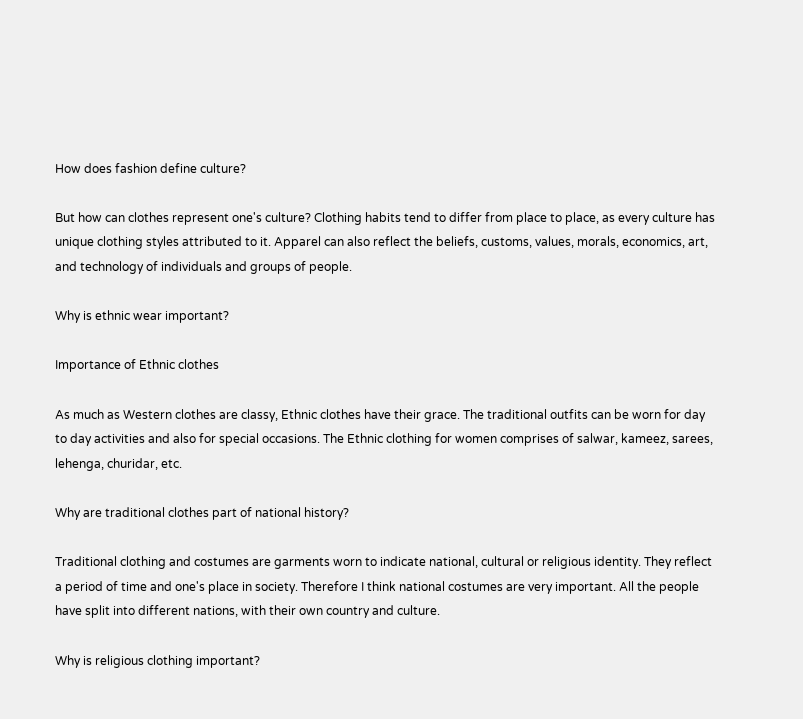How does fashion define culture?

But how can clothes represent one's culture? Clothing habits tend to differ from place to place, as every culture has unique clothing styles attributed to it. Apparel can also reflect the beliefs, customs, values, morals, economics, art, and technology of individuals and groups of people.

Why is ethnic wear important?

Importance of Ethnic clothes

As much as Western clothes are classy, Ethnic clothes have their grace. The traditional outfits can be worn for day to day activities and also for special occasions. The Ethnic clothing for women comprises of salwar, kameez, sarees, lehenga, churidar, etc.

Why are traditional clothes part of national history?

Traditional clothing and costumes are garments worn to indicate national, cultural or religious identity. They reflect a period of time and one's place in society. Therefore I think national costumes are very important. All the people have split into different nations, with their own country and culture.

Why is religious clothing important?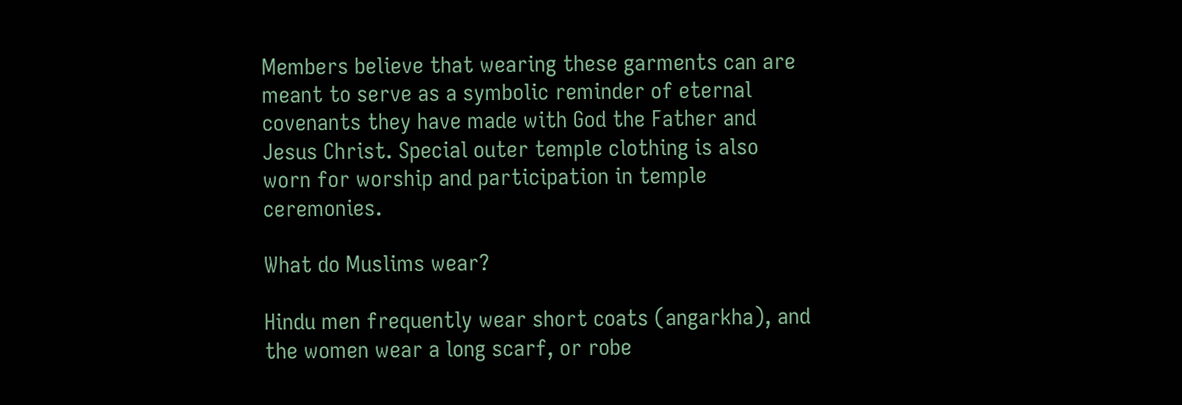Members believe that wearing these garments can are meant to serve as a symbolic reminder of eternal covenants they have made with God the Father and Jesus Christ. Special outer temple clothing is also worn for worship and participation in temple ceremonies.

What do Muslims wear?

Hindu men frequently wear short coats (angarkha), and the women wear a long scarf, or robe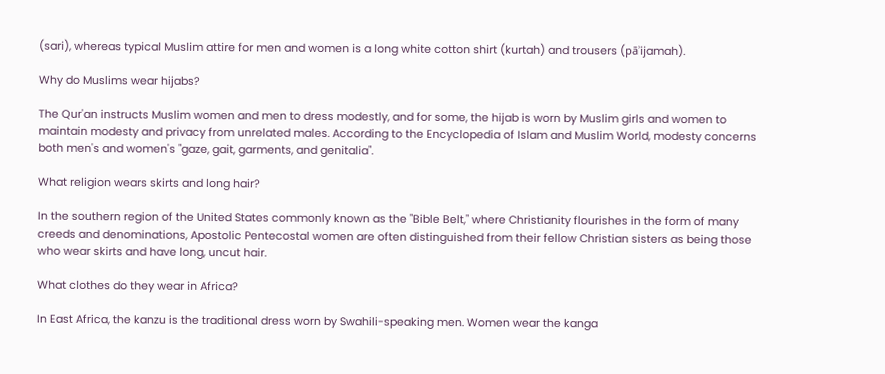(sari), whereas typical Muslim attire for men and women is a long white cotton shirt (kurtah) and trousers (pāʾijamah).

Why do Muslims wear hijabs?

The Qur'an instructs Muslim women and men to dress modestly, and for some, the hijab is worn by Muslim girls and women to maintain modesty and privacy from unrelated males. According to the Encyclopedia of Islam and Muslim World, modesty concerns both men's and women's "gaze, gait, garments, and genitalia".

What religion wears skirts and long hair?

In the southern region of the United States commonly known as the "Bible Belt," where Christianity flourishes in the form of many creeds and denominations, Apostolic Pentecostal women are often distinguished from their fellow Christian sisters as being those who wear skirts and have long, uncut hair.

What clothes do they wear in Africa?

In East Africa, the kanzu is the traditional dress worn by Swahili-speaking men. Women wear the kanga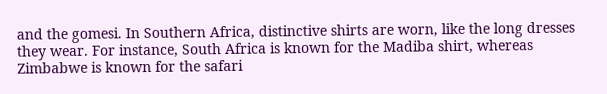and the gomesi. In Southern Africa, distinctive shirts are worn, like the long dresses they wear. For instance, South Africa is known for the Madiba shirt, whereas Zimbabwe is known for the safari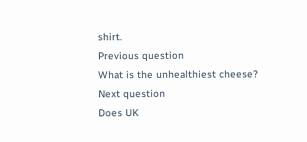shirt.
Previous question
What is the unhealthiest cheese?
Next question
Does UK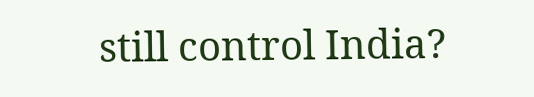still control India?